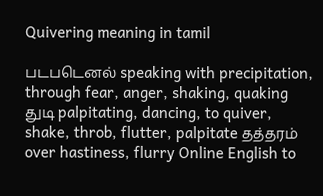Quivering meaning in tamil

படபடெனல் speaking with precipitation, through fear, anger, shaking, quaking துடி palpitating, dancing, to quiver, shake, throb, flutter, palpitate தத்தரம் over hastiness, flurry Online English to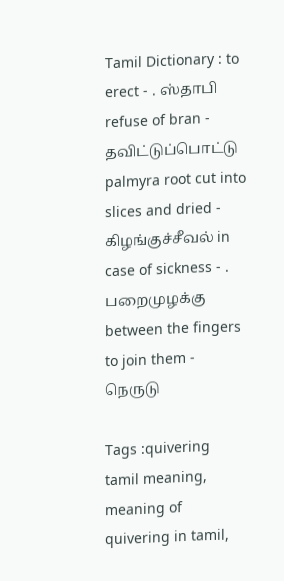Tamil Dictionary : to erect - . ஸ்தாபி refuse of bran - தவிட்டுப்பொட்டு palmyra root cut into slices and dried - கிழங்குச்சீவல் in case of sickness - . பறைமுழக்கு between the fingers to join them - நெருடு

Tags :quivering tamil meaning, meaning of quivering in tamil,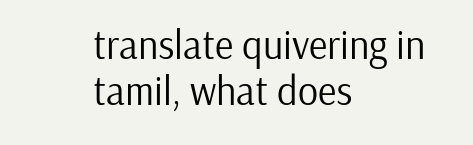translate quivering in tamil, what does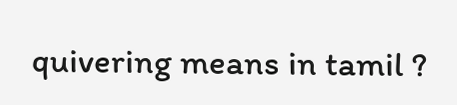quivering means in tamil ?